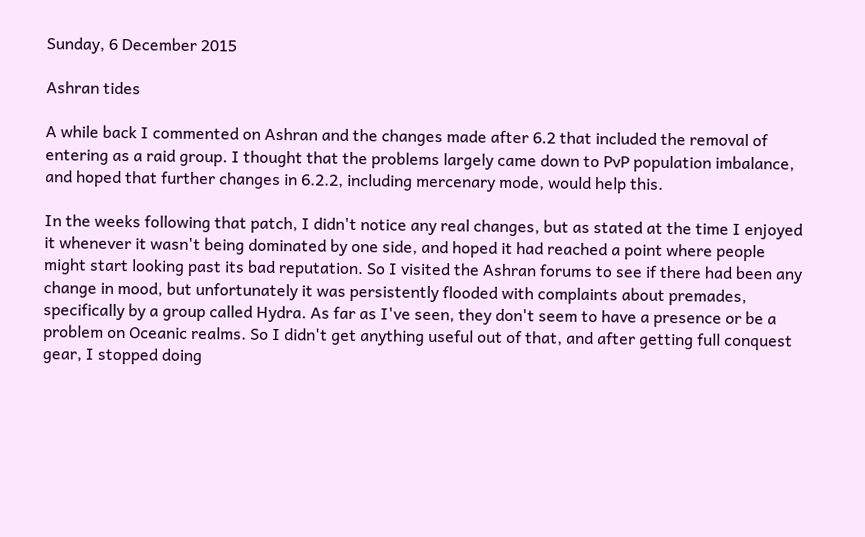Sunday, 6 December 2015

Ashran tides

A while back I commented on Ashran and the changes made after 6.2 that included the removal of entering as a raid group. I thought that the problems largely came down to PvP population imbalance, and hoped that further changes in 6.2.2, including mercenary mode, would help this.

In the weeks following that patch, I didn't notice any real changes, but as stated at the time I enjoyed it whenever it wasn't being dominated by one side, and hoped it had reached a point where people might start looking past its bad reputation. So I visited the Ashran forums to see if there had been any change in mood, but unfortunately it was persistently flooded with complaints about premades, specifically by a group called Hydra. As far as I've seen, they don't seem to have a presence or be a problem on Oceanic realms. So I didn't get anything useful out of that, and after getting full conquest gear, I stopped doing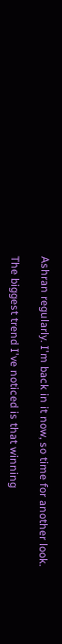Ashran regularly. I'm back in it now, so time for another look.

The biggest trend I've noticed is that winning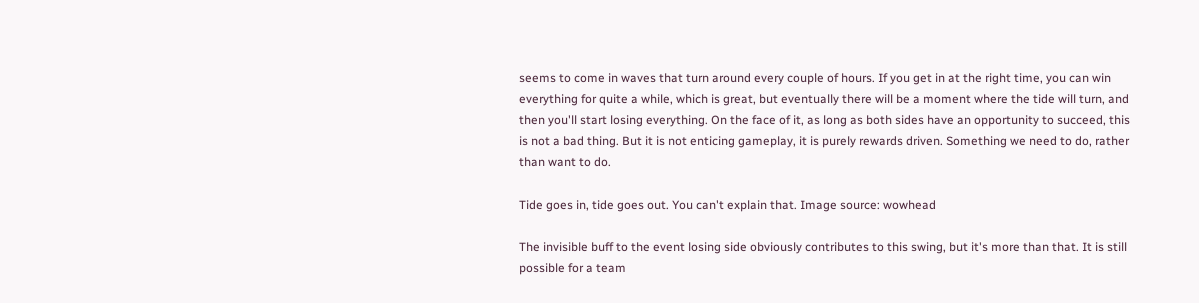seems to come in waves that turn around every couple of hours. If you get in at the right time, you can win everything for quite a while, which is great, but eventually there will be a moment where the tide will turn, and then you'll start losing everything. On the face of it, as long as both sides have an opportunity to succeed, this is not a bad thing. But it is not enticing gameplay, it is purely rewards driven. Something we need to do, rather than want to do.

Tide goes in, tide goes out. You can't explain that. Image source: wowhead

The invisible buff to the event losing side obviously contributes to this swing, but it's more than that. It is still possible for a team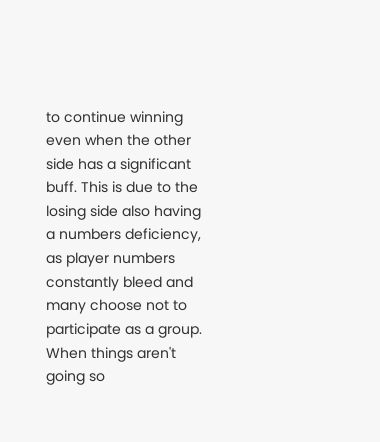to continue winning even when the other side has a significant buff. This is due to the losing side also having a numbers deficiency, as player numbers constantly bleed and many choose not to participate as a group. When things aren't going so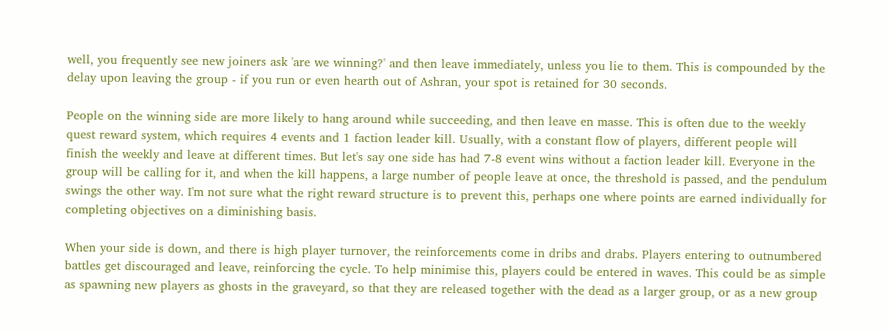well, you frequently see new joiners ask 'are we winning?' and then leave immediately, unless you lie to them. This is compounded by the delay upon leaving the group - if you run or even hearth out of Ashran, your spot is retained for 30 seconds.

People on the winning side are more likely to hang around while succeeding, and then leave en masse. This is often due to the weekly quest reward system, which requires 4 events and 1 faction leader kill. Usually, with a constant flow of players, different people will finish the weekly and leave at different times. But let's say one side has had 7-8 event wins without a faction leader kill. Everyone in the group will be calling for it, and when the kill happens, a large number of people leave at once, the threshold is passed, and the pendulum swings the other way. I'm not sure what the right reward structure is to prevent this, perhaps one where points are earned individually for completing objectives on a diminishing basis.

When your side is down, and there is high player turnover, the reinforcements come in dribs and drabs. Players entering to outnumbered battles get discouraged and leave, reinforcing the cycle. To help minimise this, players could be entered in waves. This could be as simple as spawning new players as ghosts in the graveyard, so that they are released together with the dead as a larger group, or as a new group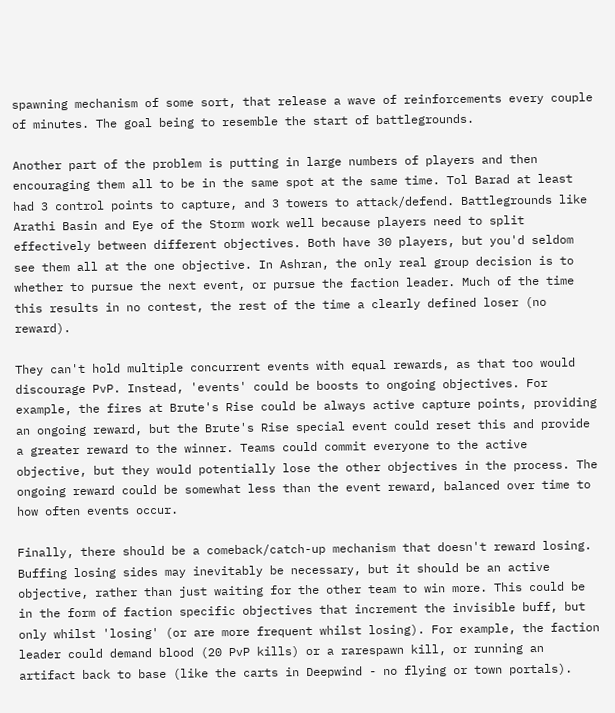spawning mechanism of some sort, that release a wave of reinforcements every couple of minutes. The goal being to resemble the start of battlegrounds.

Another part of the problem is putting in large numbers of players and then encouraging them all to be in the same spot at the same time. Tol Barad at least had 3 control points to capture, and 3 towers to attack/defend. Battlegrounds like Arathi Basin and Eye of the Storm work well because players need to split effectively between different objectives. Both have 30 players, but you'd seldom see them all at the one objective. In Ashran, the only real group decision is to whether to pursue the next event, or pursue the faction leader. Much of the time this results in no contest, the rest of the time a clearly defined loser (no reward).

They can't hold multiple concurrent events with equal rewards, as that too would discourage PvP. Instead, 'events' could be boosts to ongoing objectives. For example, the fires at Brute's Rise could be always active capture points, providing an ongoing reward, but the Brute's Rise special event could reset this and provide a greater reward to the winner. Teams could commit everyone to the active objective, but they would potentially lose the other objectives in the process. The ongoing reward could be somewhat less than the event reward, balanced over time to how often events occur.

Finally, there should be a comeback/catch-up mechanism that doesn't reward losing. Buffing losing sides may inevitably be necessary, but it should be an active objective, rather than just waiting for the other team to win more. This could be in the form of faction specific objectives that increment the invisible buff, but only whilst 'losing' (or are more frequent whilst losing). For example, the faction leader could demand blood (20 PvP kills) or a rarespawn kill, or running an artifact back to base (like the carts in Deepwind - no flying or town portals).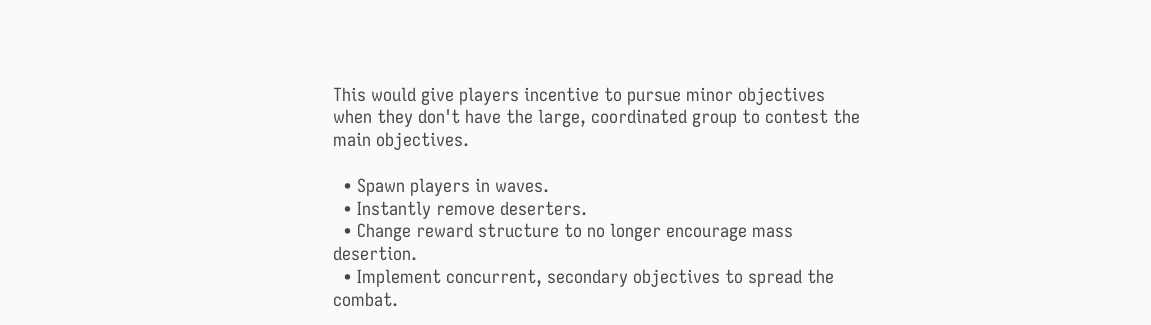This would give players incentive to pursue minor objectives when they don't have the large, coordinated group to contest the main objectives.

  • Spawn players in waves.
  • Instantly remove deserters.
  • Change reward structure to no longer encourage mass desertion.
  • Implement concurrent, secondary objectives to spread the combat.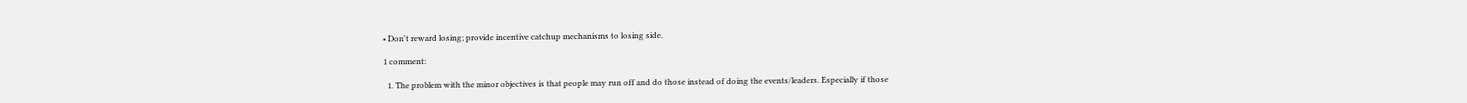• Don't reward losing; provide incentive catchup mechanisms to losing side.

1 comment:

  1. The problem with the minor objectives is that people may run off and do those instead of doing the events/leaders. Especially if those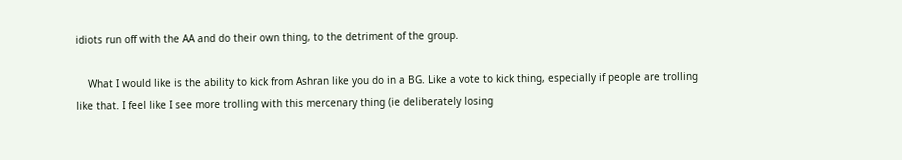idiots run off with the AA and do their own thing, to the detriment of the group.

    What I would like is the ability to kick from Ashran like you do in a BG. Like a vote to kick thing, especially if people are trolling like that. I feel like I see more trolling with this mercenary thing (ie deliberately losing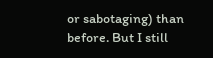or sabotaging) than before. But I still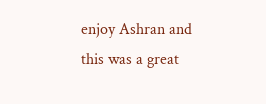enjoy Ashran and this was a great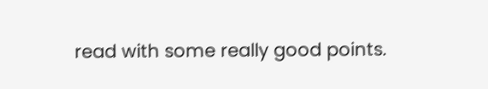read with some really good points.